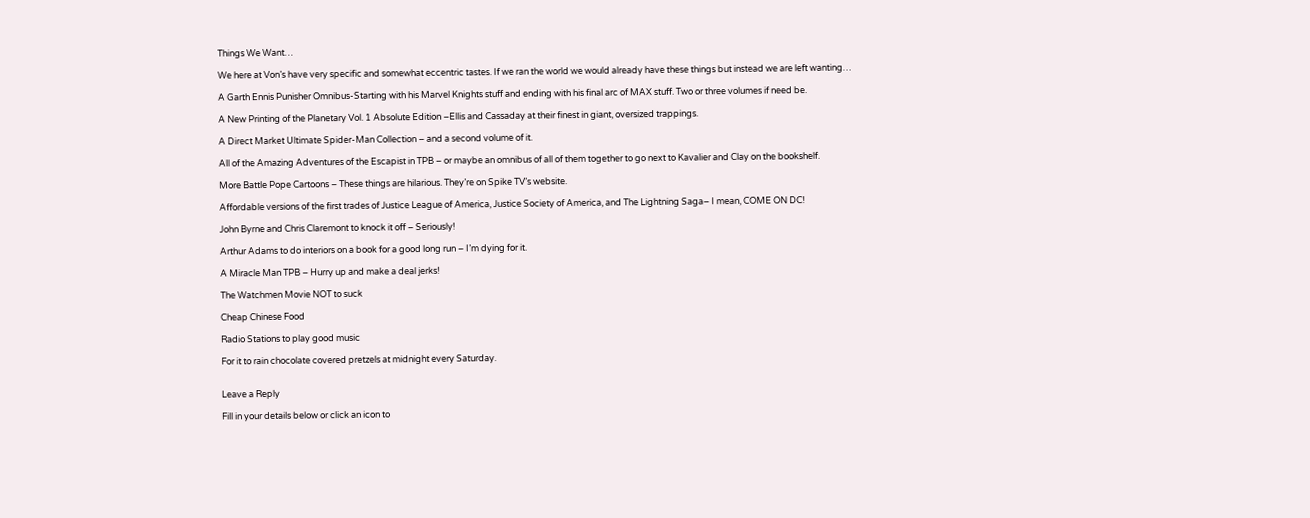Things We Want…

We here at Von’s have very specific and somewhat eccentric tastes. If we ran the world we would already have these things but instead we are left wanting…

A Garth Ennis Punisher Omnibus-Starting with his Marvel Knights stuff and ending with his final arc of MAX stuff. Two or three volumes if need be.

A New Printing of the Planetary Vol. 1 Absolute Edition –Ellis and Cassaday at their finest in giant, oversized trappings.

A Direct Market Ultimate Spider-Man Collection – and a second volume of it.

All of the Amazing Adventures of the Escapist in TPB – or maybe an omnibus of all of them together to go next to Kavalier and Clay on the bookshelf.

More Battle Pope Cartoons – These things are hilarious. They’re on Spike TV’s website.

Affordable versions of the first trades of Justice League of America, Justice Society of America, and The Lightning Saga– I mean, COME ON DC!

John Byrne and Chris Claremont to knock it off – Seriously!

Arthur Adams to do interiors on a book for a good long run – I’m dying for it.

A Miracle Man TPB – Hurry up and make a deal jerks!

The Watchmen Movie NOT to suck

Cheap Chinese Food

Radio Stations to play good music

For it to rain chocolate covered pretzels at midnight every Saturday.


Leave a Reply

Fill in your details below or click an icon to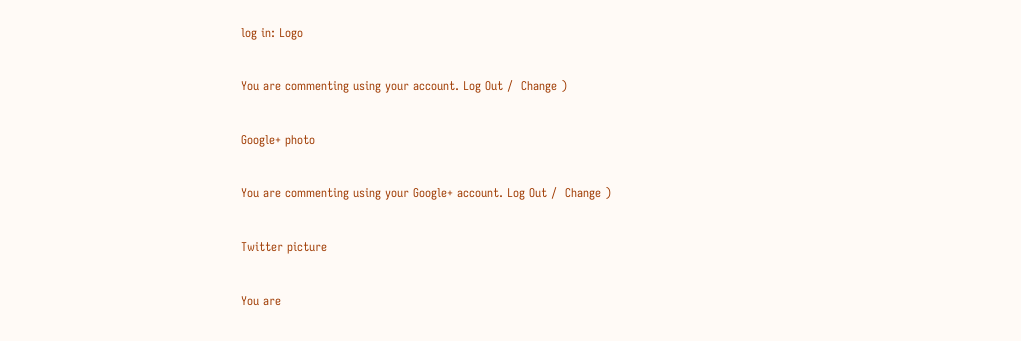log in: Logo

You are commenting using your account. Log Out /  Change )

Google+ photo

You are commenting using your Google+ account. Log Out /  Change )

Twitter picture

You are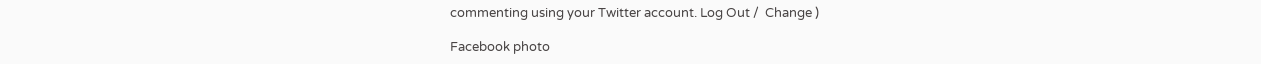commenting using your Twitter account. Log Out /  Change )

Facebook photo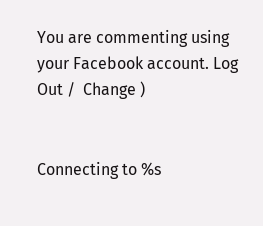You are commenting using your Facebook account. Log Out /  Change )


Connecting to %s